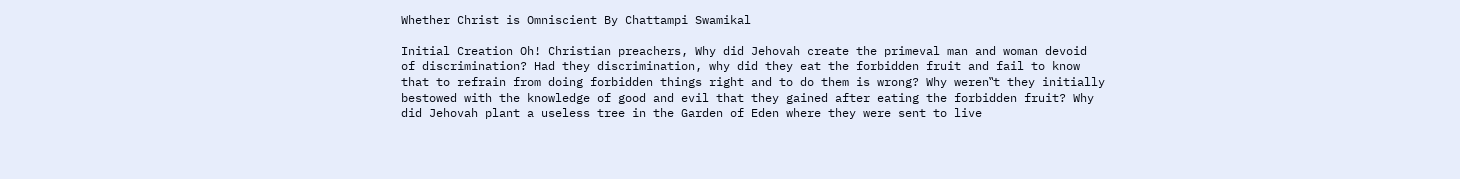Whether Christ is Omniscient By Chattampi Swamikal

Initial Creation Oh! Christian preachers, Why did Jehovah create the primeval man and woman devoid of discrimination? Had they discrimination, why did they eat the forbidden fruit and fail to know that to refrain from doing forbidden things right and to do them is wrong? Why weren‟t they initially bestowed with the knowledge of good and evil that they gained after eating the forbidden fruit? Why did Jehovah plant a useless tree in the Garden of Eden where they were sent to live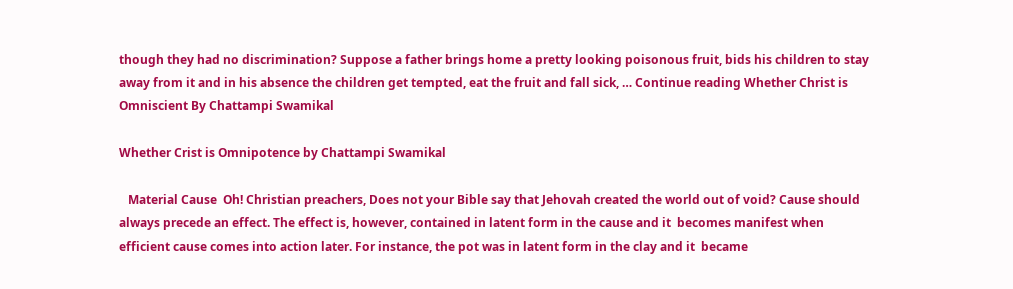though they had no discrimination? Suppose a father brings home a pretty looking poisonous fruit, bids his children to stay away from it and in his absence the children get tempted, eat the fruit and fall sick, … Continue reading Whether Christ is Omniscient By Chattampi Swamikal

Whether Crist is Omnipotence by Chattampi Swamikal

   Material Cause  Oh! Christian preachers, Does not your Bible say that Jehovah created the world out of void? Cause should always precede an effect. The effect is, however, contained in latent form in the cause and it  becomes manifest when efficient cause comes into action later. For instance, the pot was in latent form in the clay and it  became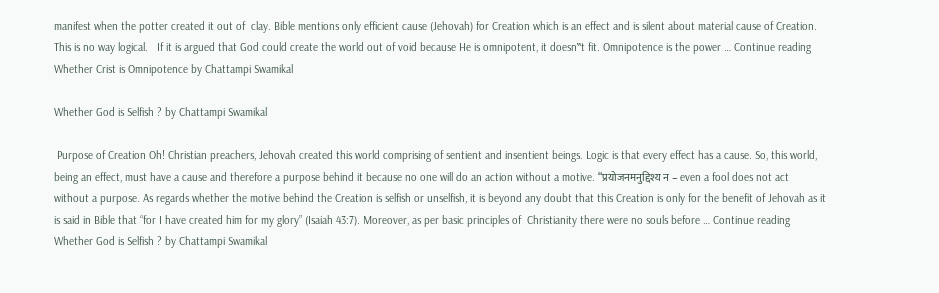manifest when the potter created it out of  clay. Bible mentions only efficient cause (Jehovah) for Creation which is an effect and is silent about material cause of Creation. This is no way logical.   If it is argued that God could create the world out of void because He is omnipotent, it doesn‟t fit. Omnipotence is the power … Continue reading Whether Crist is Omnipotence by Chattampi Swamikal

Whether God is Selfish ? by Chattampi Swamikal

 Purpose of Creation Oh! Christian preachers, Jehovah created this world comprising of sentient and insentient beings. Logic is that every effect has a cause. So, this world, being an effect, must have a cause and therefore a purpose behind it because no one will do an action without a motive. “प्रयोजनमनुद्दिश्य न – even a fool does not act without a purpose. As regards whether the motive behind the Creation is selfish or unselfish, it is beyond any doubt that this Creation is only for the benefit of Jehovah as it is said in Bible that “for I have created him for my glory” (Isaiah 43:7). Moreover, as per basic principles of  Christianity there were no souls before … Continue reading Whether God is Selfish ? by Chattampi Swamikal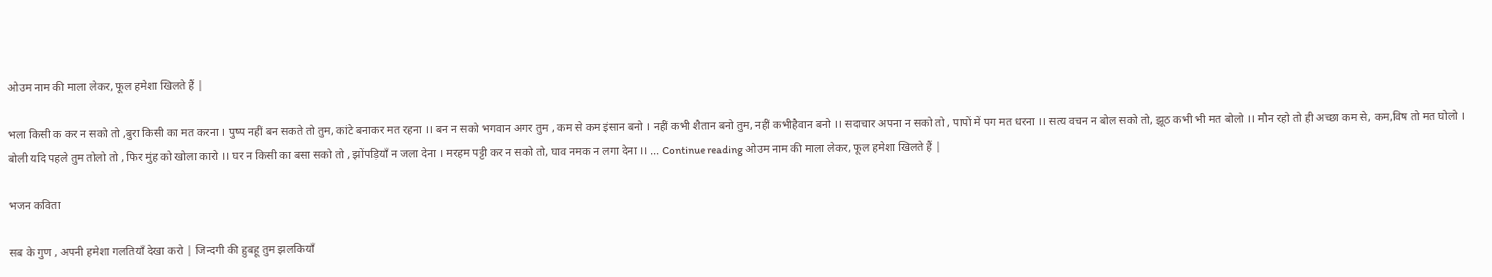ओउम नाम की माला लेकर, फूल हमेशा खिलते हैं |

भला किसी क कर न सको तो ,बुरा किसी का मत करना । पुष्प नहीं बन सकते तो तुम, कांटे बनाकर मत रहना ।। बन न सको भगवान अगर तुम , कम से कम इंसान बनो । नहीं कभी शैतान बनो तुम, नहीं कभीहैवान बनो ।। सदाचार अपना न सको तो , पापों में पग मत धरना ।। सत्य वचन न बोल सको तो, झूठ कभी भी मत बोलो ।। मौन रहो तो ही अच्छा कम से, कम,विष तो मत घोलो । बोली यदि पहले तुम तोलो तो , फिर मुंह को खोला कारो ।। घर न किसी का बसा सको तो , झोंपड़ियाँ न जला देना । मरहम पट्टी कर न सको तो, घाव नमक न लगा देना ।। … Continue reading ओउम नाम की माला लेकर, फूल हमेशा खिलते हैं |

भजन कविता

सब के गुण , अपनी हमेशा गलतियाँ देखा करो | जिन्दगी की हुबहू तुम झलकियाँ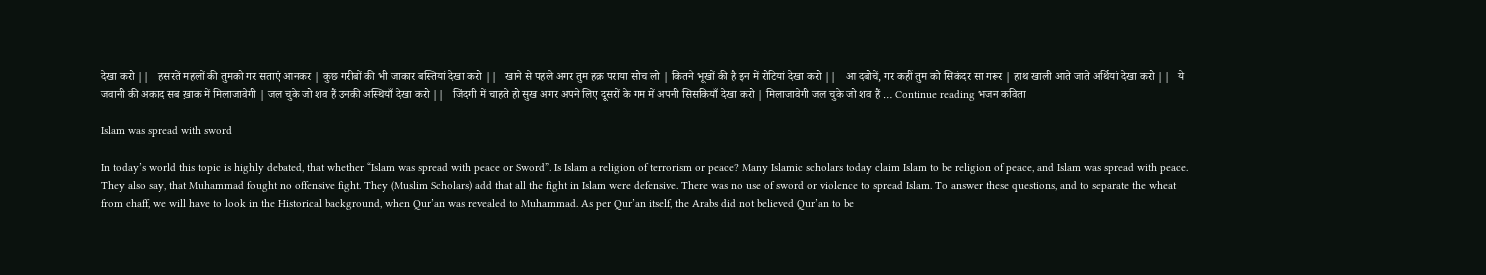देखा करो ||   हसरतें महलों की तुमको गर सताएं आनकर | कुछ गरीबों की भी जाकार बस्तियां देखा करो ||   खाने से पहले अगर तुम हक़ पराया सोच लो | कितने भूखों की है इन में रोटियां देखा करो ||   आ दबोचें, गर कहीं तुम को सिकंदर सा गरूर | हाथ खाली आते जाते अर्थियां देखा करो ||   ये जवानी की अकाद सब ख़ाक में मिलाजावेगी | जल चुके जो शव हैं उनकी अस्थियाँ देखा करो ||   जिंदगी में चाहते हो सुख अगर अपने लिए दूसरों के गम में अपनी सिसकियाँ देखा करो | मिलाजावेगी जल चुके जो शव हैं … Continue reading भजन कविता

Islam was spread with sword

In today’s world this topic is highly debated, that whether “Islam was spread with peace or Sword”. Is Islam a religion of terrorism or peace? Many Islamic scholars today claim Islam to be religion of peace, and Islam was spread with peace. They also say, that Muhammad fought no offensive fight. They (Muslim Scholars) add that all the fight in Islam were defensive. There was no use of sword or violence to spread Islam. To answer these questions, and to separate the wheat from chaff, we will have to look in the Historical background, when Qur’an was revealed to Muhammad. As per Qur’an itself, the Arabs did not believed Qur’an to be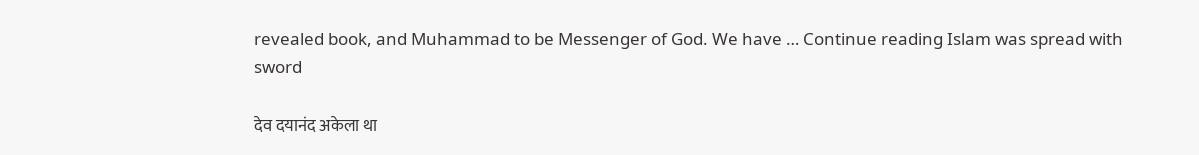revealed book, and Muhammad to be Messenger of God. We have … Continue reading Islam was spread with sword

देव दयानंद अकेला था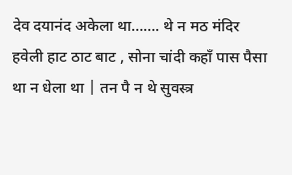देव दयानंद अकेला था……. थे न मठ मंदिर हवेली हाट ठाट बाट , सोना चांदी कहाँ पास पैसा था न धेला था | तन पै न थे सुवस्त्र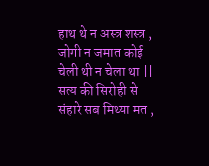हाथ थे न अस्त्र शस्त्र , जोगी न जमात कोई चेली थी न चेला था || सत्य की सिरोही से संहारे सब मिथ्या मत ,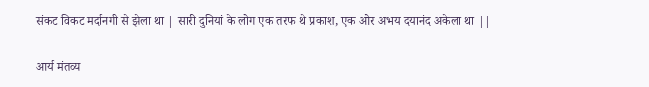संकट विकट मर्दानगी से झेला था | सारी दुनियां के लोग एक तरफ थे प्रकाश, एक ओर अभय दयानंद अकेला था ||

आर्य मंतव्य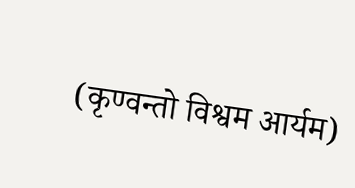(कृण्वन्तो विश्वम आर्यम)